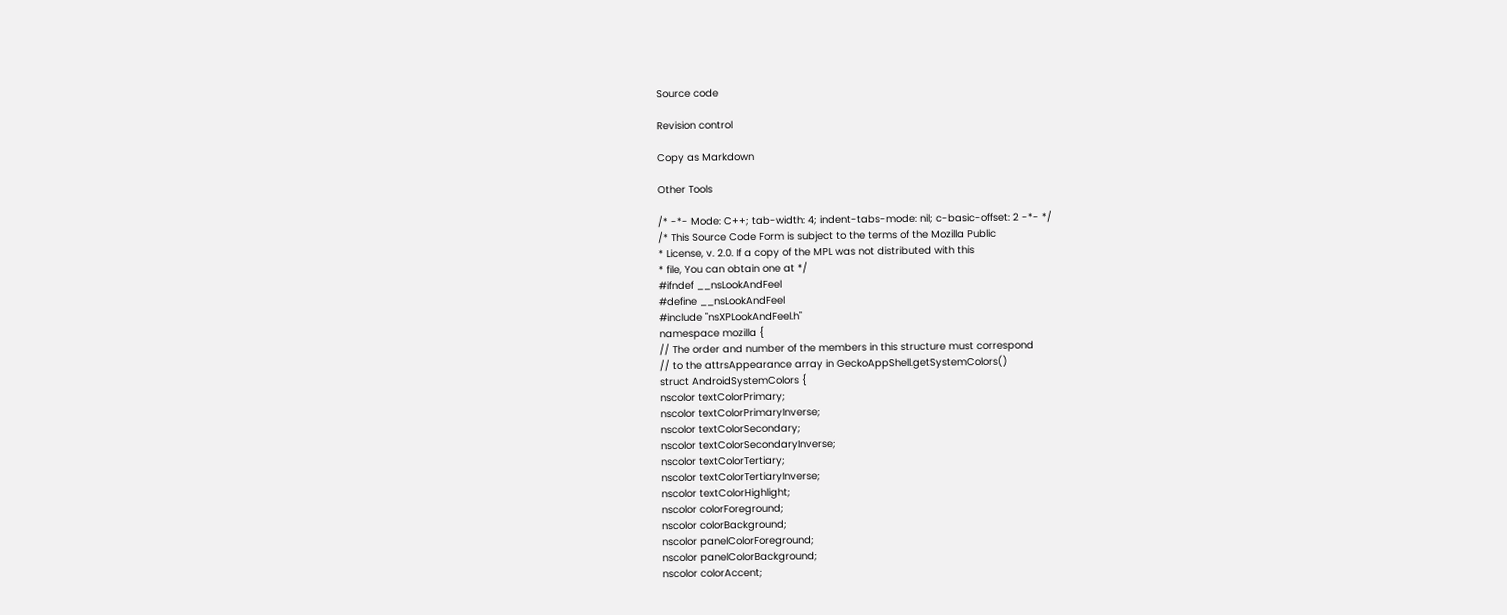Source code

Revision control

Copy as Markdown

Other Tools

/* -*- Mode: C++; tab-width: 4; indent-tabs-mode: nil; c-basic-offset: 2 -*- */
/* This Source Code Form is subject to the terms of the Mozilla Public
* License, v. 2.0. If a copy of the MPL was not distributed with this
* file, You can obtain one at */
#ifndef __nsLookAndFeel
#define __nsLookAndFeel
#include "nsXPLookAndFeel.h"
namespace mozilla {
// The order and number of the members in this structure must correspond
// to the attrsAppearance array in GeckoAppShell.getSystemColors()
struct AndroidSystemColors {
nscolor textColorPrimary;
nscolor textColorPrimaryInverse;
nscolor textColorSecondary;
nscolor textColorSecondaryInverse;
nscolor textColorTertiary;
nscolor textColorTertiaryInverse;
nscolor textColorHighlight;
nscolor colorForeground;
nscolor colorBackground;
nscolor panelColorForeground;
nscolor panelColorBackground;
nscolor colorAccent;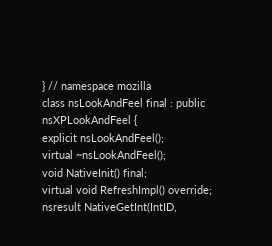} // namespace mozilla
class nsLookAndFeel final : public nsXPLookAndFeel {
explicit nsLookAndFeel();
virtual ~nsLookAndFeel();
void NativeInit() final;
virtual void RefreshImpl() override;
nsresult NativeGetInt(IntID,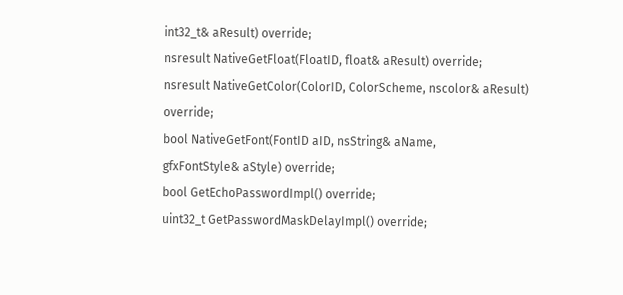int32_t& aResult) override;
nsresult NativeGetFloat(FloatID, float& aResult) override;
nsresult NativeGetColor(ColorID, ColorScheme, nscolor& aResult) override;
bool NativeGetFont(FontID aID, nsString& aName,
gfxFontStyle& aStyle) override;
bool GetEchoPasswordImpl() override;
uint32_t GetPasswordMaskDelayImpl() override;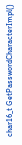char16_t GetPasswordCharacterImpl()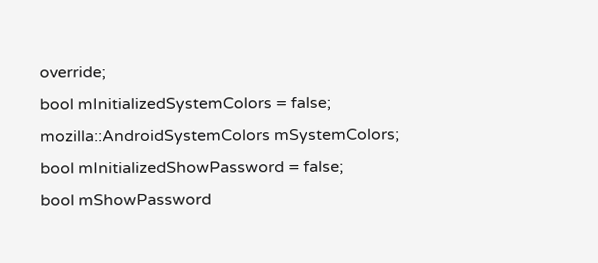override;
bool mInitializedSystemColors = false;
mozilla::AndroidSystemColors mSystemColors;
bool mInitializedShowPassword = false;
bool mShowPassword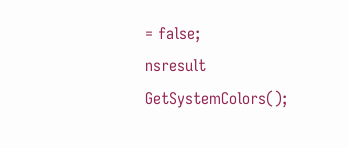= false;
nsresult GetSystemColors();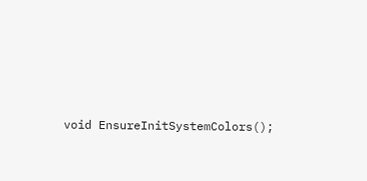void EnsureInitSystemColors();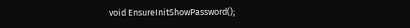void EnsureInitShowPassword();